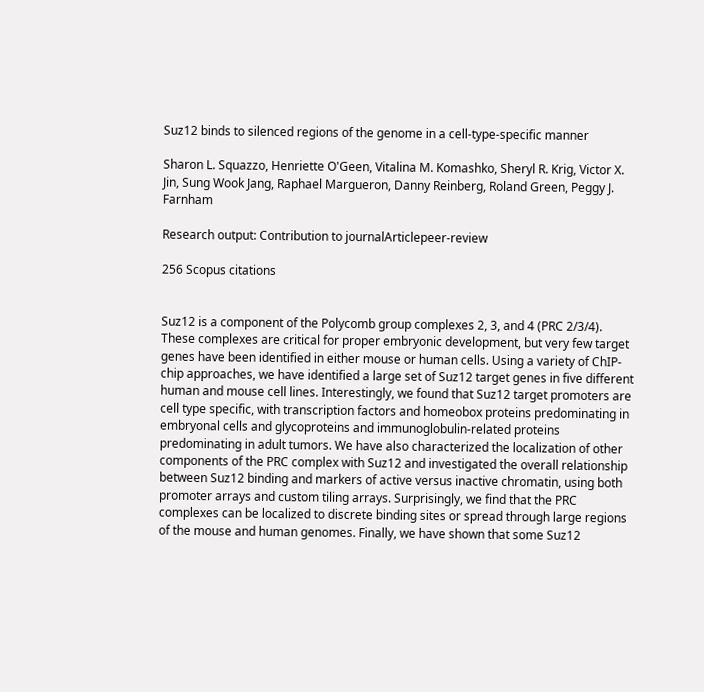Suz12 binds to silenced regions of the genome in a cell-type-specific manner

Sharon L. Squazzo, Henriette O'Geen, Vitalina M. Komashko, Sheryl R. Krig, Victor X. Jin, Sung Wook Jang, Raphael Margueron, Danny Reinberg, Roland Green, Peggy J. Farnham

Research output: Contribution to journalArticlepeer-review

256 Scopus citations


Suz12 is a component of the Polycomb group complexes 2, 3, and 4 (PRC 2/3/4). These complexes are critical for proper embryonic development, but very few target genes have been identified in either mouse or human cells. Using a variety of ChIP-chip approaches, we have identified a large set of Suz12 target genes in five different human and mouse cell lines. Interestingly, we found that Suz12 target promoters are cell type specific, with transcription factors and homeobox proteins predominating in embryonal cells and glycoproteins and immunoglobulin-related proteins predominating in adult tumors. We have also characterized the localization of other components of the PRC complex with Suz12 and investigated the overall relationship between Suz12 binding and markers of active versus inactive chromatin, using both promoter arrays and custom tiling arrays. Surprisingly, we find that the PRC complexes can be localized to discrete binding sites or spread through large regions of the mouse and human genomes. Finally, we have shown that some Suz12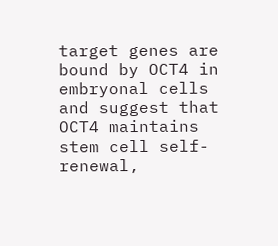target genes are bound by OCT4 in embryonal cells and suggest that OCT4 maintains stem cell self-renewal,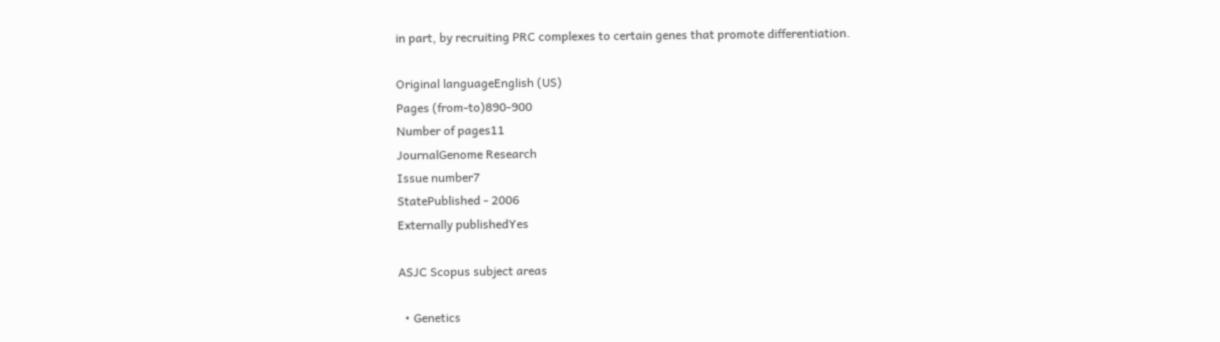in part, by recruiting PRC complexes to certain genes that promote differentiation.

Original languageEnglish (US)
Pages (from-to)890-900
Number of pages11
JournalGenome Research
Issue number7
StatePublished - 2006
Externally publishedYes

ASJC Scopus subject areas

  • Genetics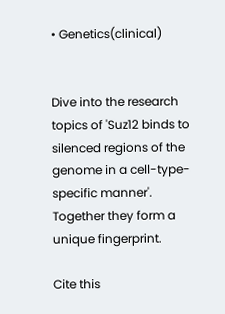• Genetics(clinical)


Dive into the research topics of 'Suz12 binds to silenced regions of the genome in a cell-type-specific manner'. Together they form a unique fingerprint.

Cite this